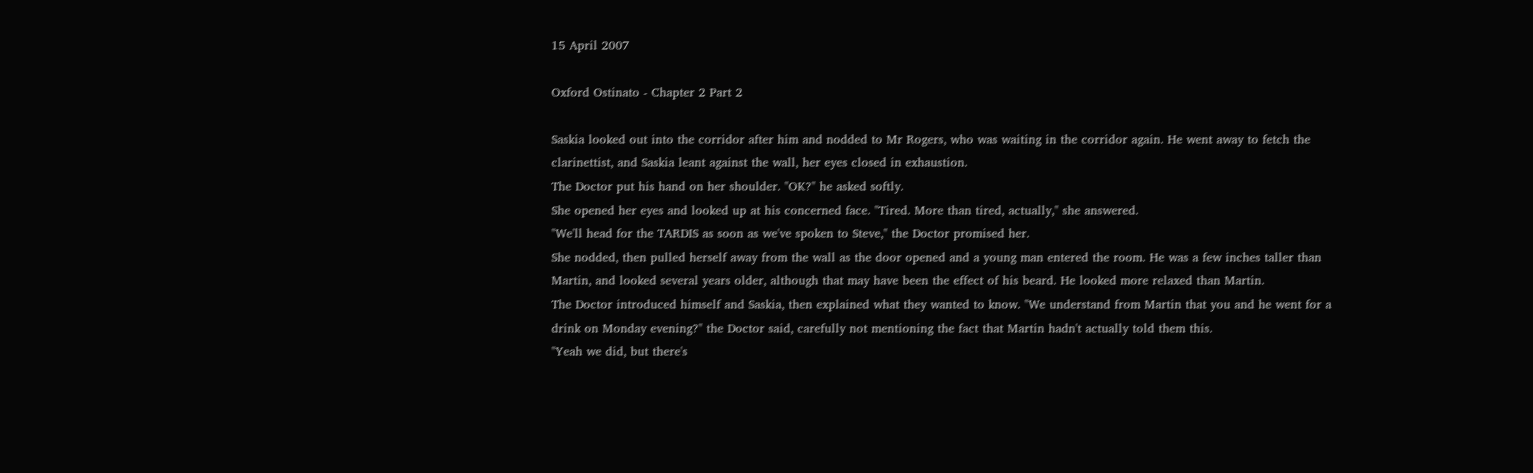15 April 2007

Oxford Ostinato - Chapter 2 Part 2

Saskia looked out into the corridor after him and nodded to Mr Rogers, who was waiting in the corridor again. He went away to fetch the clarinettist, and Saskia leant against the wall, her eyes closed in exhaustion.
The Doctor put his hand on her shoulder. "OK?" he asked softly.
She opened her eyes and looked up at his concerned face. "Tired. More than tired, actually," she answered.
"We'll head for the TARDIS as soon as we've spoken to Steve," the Doctor promised her.
She nodded, then pulled herself away from the wall as the door opened and a young man entered the room. He was a few inches taller than Martin, and looked several years older, although that may have been the effect of his beard. He looked more relaxed than Martin.
The Doctor introduced himself and Saskia, then explained what they wanted to know. "We understand from Martin that you and he went for a drink on Monday evening?" the Doctor said, carefully not mentioning the fact that Martin hadn't actually told them this.
"Yeah we did, but there's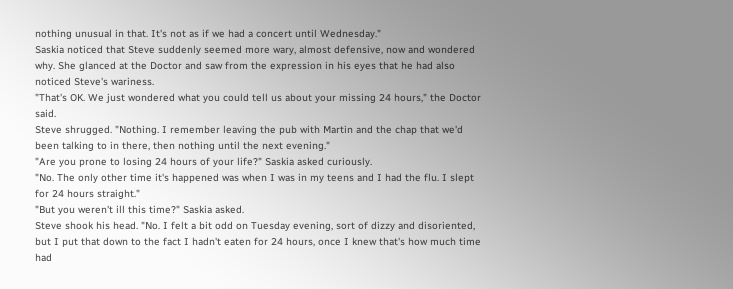nothing unusual in that. It's not as if we had a concert until Wednesday."
Saskia noticed that Steve suddenly seemed more wary, almost defensive, now and wondered why. She glanced at the Doctor and saw from the expression in his eyes that he had also noticed Steve's wariness.
"That's OK. We just wondered what you could tell us about your missing 24 hours," the Doctor said.
Steve shrugged. "Nothing. I remember leaving the pub with Martin and the chap that we'd been talking to in there, then nothing until the next evening."
"Are you prone to losing 24 hours of your life?" Saskia asked curiously.
"No. The only other time it's happened was when I was in my teens and I had the flu. I slept for 24 hours straight."
"But you weren't ill this time?" Saskia asked.
Steve shook his head. "No. I felt a bit odd on Tuesday evening, sort of dizzy and disoriented, but I put that down to the fact I hadn't eaten for 24 hours, once I knew that's how much time had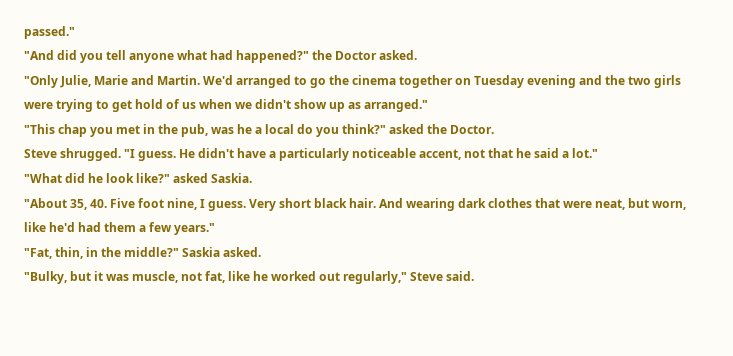passed."
"And did you tell anyone what had happened?" the Doctor asked.
"Only Julie, Marie and Martin. We'd arranged to go the cinema together on Tuesday evening and the two girls were trying to get hold of us when we didn't show up as arranged."
"This chap you met in the pub, was he a local do you think?" asked the Doctor.
Steve shrugged. "I guess. He didn't have a particularly noticeable accent, not that he said a lot."
"What did he look like?" asked Saskia.
"About 35, 40. Five foot nine, I guess. Very short black hair. And wearing dark clothes that were neat, but worn, like he'd had them a few years."
"Fat, thin, in the middle?" Saskia asked.
"Bulky, but it was muscle, not fat, like he worked out regularly," Steve said.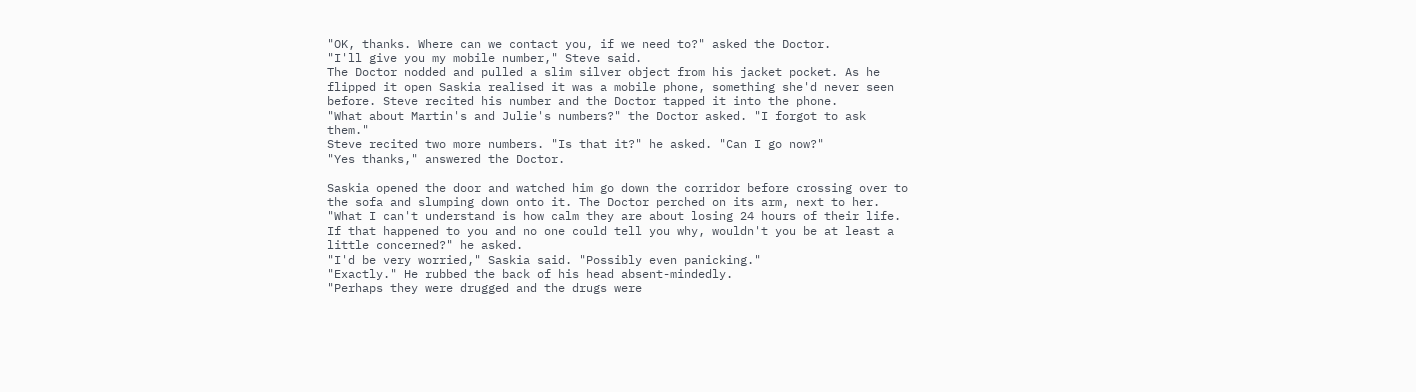"OK, thanks. Where can we contact you, if we need to?" asked the Doctor.
"I'll give you my mobile number," Steve said.
The Doctor nodded and pulled a slim silver object from his jacket pocket. As he flipped it open Saskia realised it was a mobile phone, something she'd never seen before. Steve recited his number and the Doctor tapped it into the phone.
"What about Martin's and Julie's numbers?" the Doctor asked. "I forgot to ask them."
Steve recited two more numbers. "Is that it?" he asked. "Can I go now?"
"Yes thanks," answered the Doctor.

Saskia opened the door and watched him go down the corridor before crossing over to the sofa and slumping down onto it. The Doctor perched on its arm, next to her.
"What I can't understand is how calm they are about losing 24 hours of their life. If that happened to you and no one could tell you why, wouldn't you be at least a little concerned?" he asked.
"I'd be very worried," Saskia said. "Possibly even panicking."
"Exactly." He rubbed the back of his head absent-mindedly.
"Perhaps they were drugged and the drugs were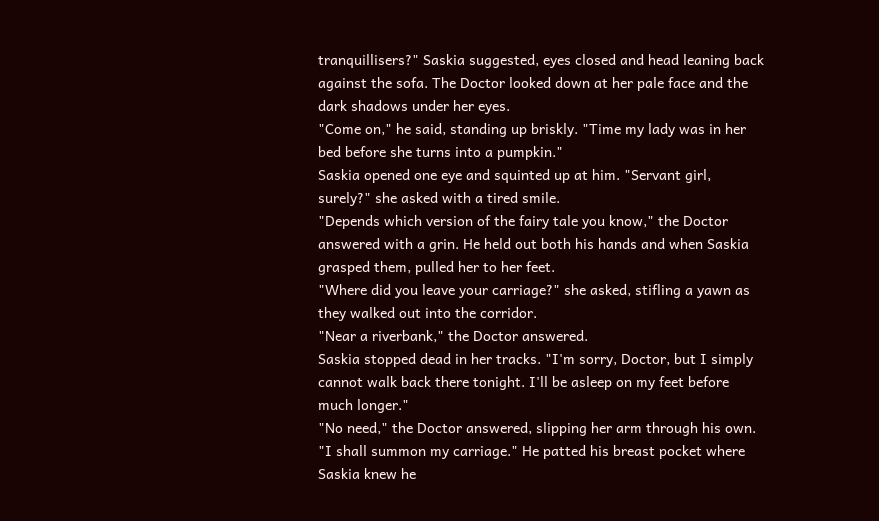tranquillisers?" Saskia suggested, eyes closed and head leaning back against the sofa. The Doctor looked down at her pale face and the dark shadows under her eyes.
"Come on," he said, standing up briskly. "Time my lady was in her bed before she turns into a pumpkin."
Saskia opened one eye and squinted up at him. "Servant girl, surely?" she asked with a tired smile.
"Depends which version of the fairy tale you know," the Doctor answered with a grin. He held out both his hands and when Saskia grasped them, pulled her to her feet.
"Where did you leave your carriage?" she asked, stifling a yawn as they walked out into the corridor.
"Near a riverbank," the Doctor answered.
Saskia stopped dead in her tracks. "I'm sorry, Doctor, but I simply cannot walk back there tonight. I'll be asleep on my feet before much longer."
"No need," the Doctor answered, slipping her arm through his own. "I shall summon my carriage." He patted his breast pocket where Saskia knew he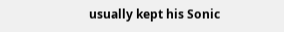usually kept his Sonic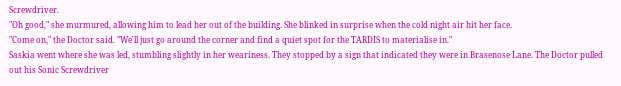Screwdriver.
"Oh good," she murmured, allowing him to lead her out of the building. She blinked in surprise when the cold night air hit her face.
"Come on," the Doctor said. "We'll just go around the corner and find a quiet spot for the TARDIS to materialise in."
Saskia went where she was led, stumbling slightly in her weariness. They stopped by a sign that indicated they were in Brasenose Lane. The Doctor pulled out his Sonic Screwdriver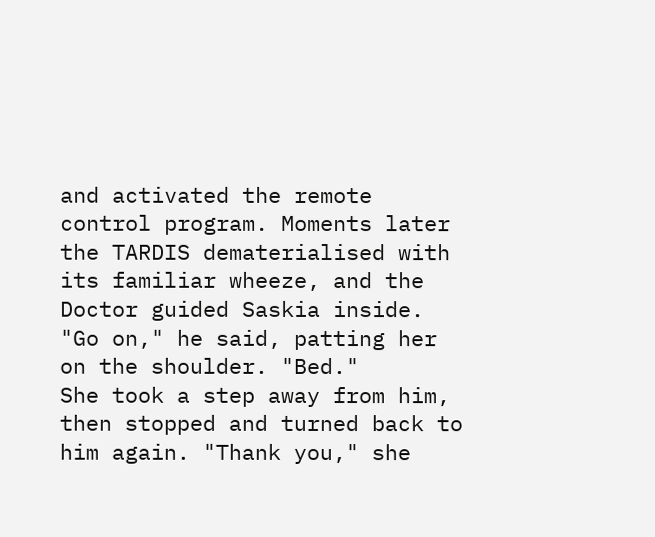and activated the remote control program. Moments later the TARDIS dematerialised with its familiar wheeze, and the Doctor guided Saskia inside.
"Go on," he said, patting her on the shoulder. "Bed."
She took a step away from him, then stopped and turned back to him again. "Thank you," she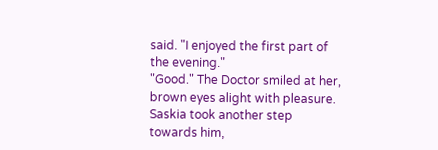said. "I enjoyed the first part of the evening."
"Good." The Doctor smiled at her, brown eyes alight with pleasure. Saskia took another step towards him,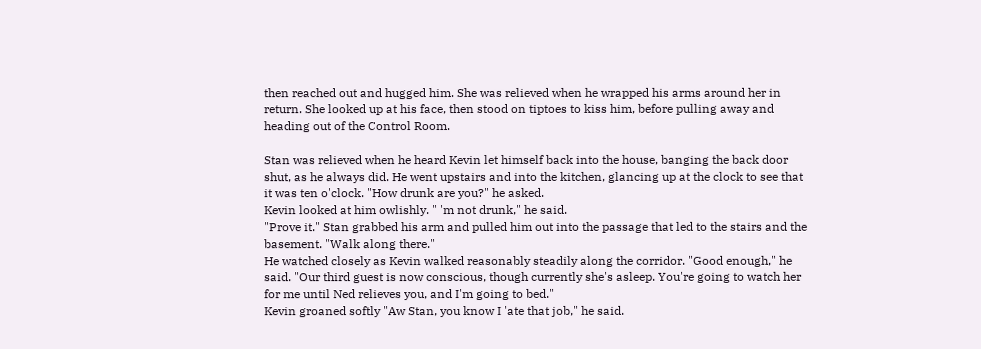then reached out and hugged him. She was relieved when he wrapped his arms around her in return. She looked up at his face, then stood on tiptoes to kiss him, before pulling away and heading out of the Control Room.

Stan was relieved when he heard Kevin let himself back into the house, banging the back door shut, as he always did. He went upstairs and into the kitchen, glancing up at the clock to see that it was ten o'clock. "How drunk are you?" he asked.
Kevin looked at him owlishly. " 'm not drunk," he said.
"Prove it." Stan grabbed his arm and pulled him out into the passage that led to the stairs and the basement. "Walk along there."
He watched closely as Kevin walked reasonably steadily along the corridor. "Good enough," he said. "Our third guest is now conscious, though currently she's asleep. You're going to watch her for me until Ned relieves you, and I'm going to bed."
Kevin groaned softly "Aw Stan, you know I 'ate that job," he said.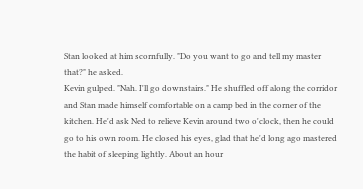Stan looked at him scornfully. "Do you want to go and tell my master that?" he asked.
Kevin gulped. "Nah. I'll go downstairs." He shuffled off along the corridor and Stan made himself comfortable on a camp bed in the corner of the kitchen. He'd ask Ned to relieve Kevin around two o'clock, then he could go to his own room. He closed his eyes, glad that he'd long ago mastered the habit of sleeping lightly. About an hour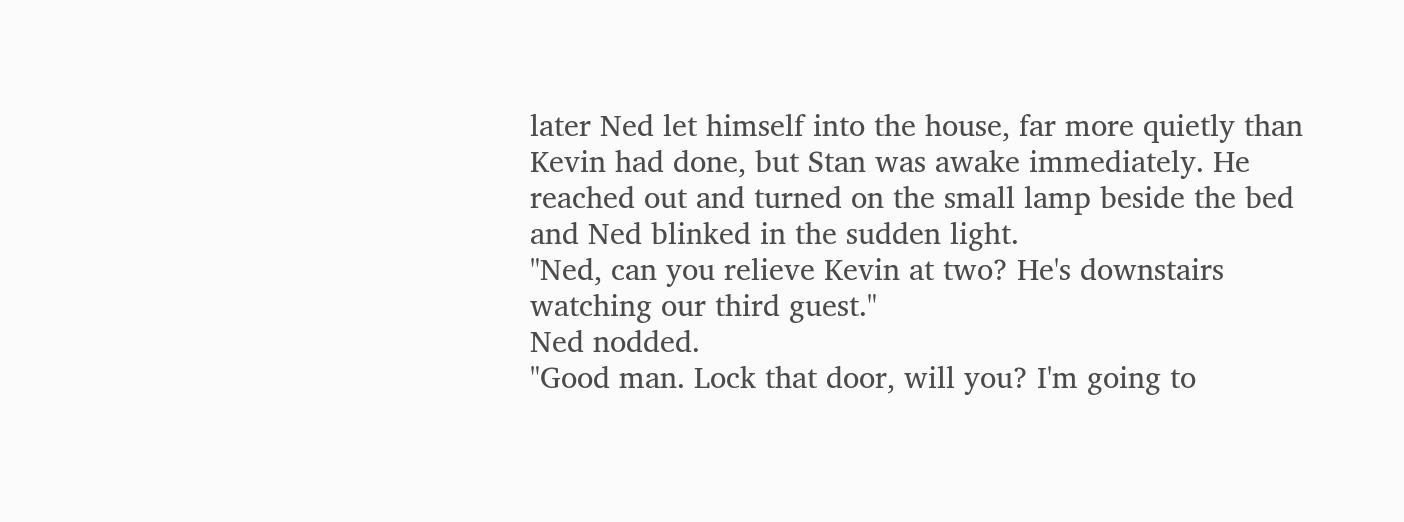later Ned let himself into the house, far more quietly than Kevin had done, but Stan was awake immediately. He reached out and turned on the small lamp beside the bed and Ned blinked in the sudden light.
"Ned, can you relieve Kevin at two? He's downstairs watching our third guest."
Ned nodded.
"Good man. Lock that door, will you? I'm going to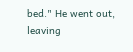bed." He went out, leaving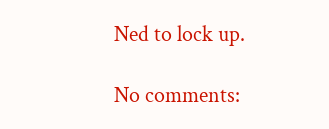Ned to lock up.

No comments: